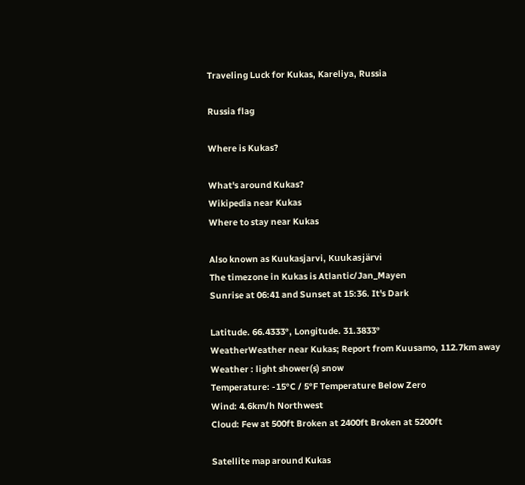Traveling Luck for Kukas, Kareliya, Russia

Russia flag

Where is Kukas?

What's around Kukas?
Wikipedia near Kukas
Where to stay near Kukas

Also known as Kuukasjarvi, Kuukasjärvi
The timezone in Kukas is Atlantic/Jan_Mayen
Sunrise at 06:41 and Sunset at 15:36. It's Dark

Latitude. 66.4333°, Longitude. 31.3833°
WeatherWeather near Kukas; Report from Kuusamo, 112.7km away
Weather : light shower(s) snow
Temperature: -15°C / 5°F Temperature Below Zero
Wind: 4.6km/h Northwest
Cloud: Few at 500ft Broken at 2400ft Broken at 5200ft

Satellite map around Kukas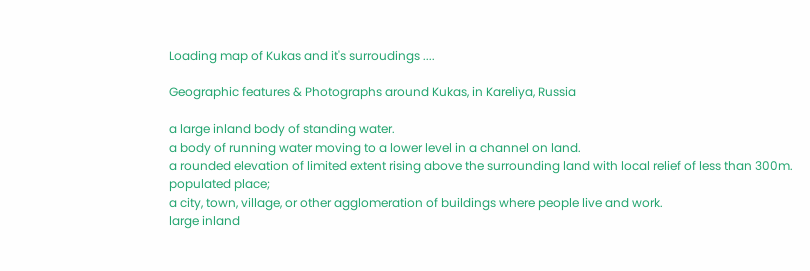Loading map of Kukas and it's surroudings ....

Geographic features & Photographs around Kukas, in Kareliya, Russia

a large inland body of standing water.
a body of running water moving to a lower level in a channel on land.
a rounded elevation of limited extent rising above the surrounding land with local relief of less than 300m.
populated place;
a city, town, village, or other agglomeration of buildings where people live and work.
large inland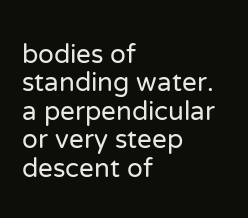bodies of standing water.
a perpendicular or very steep descent of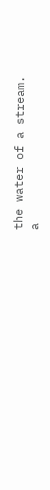the water of a stream.
a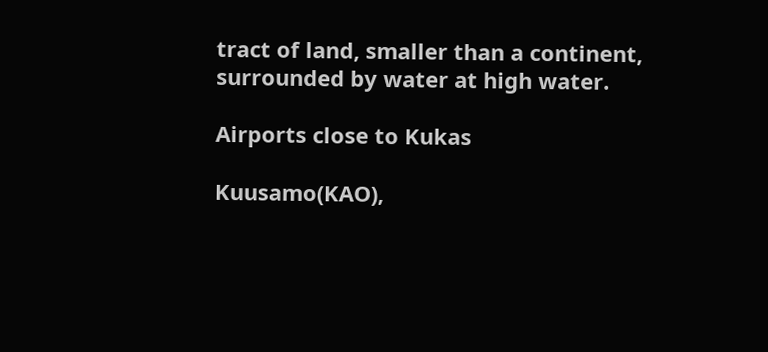tract of land, smaller than a continent, surrounded by water at high water.

Airports close to Kukas

Kuusamo(KAO),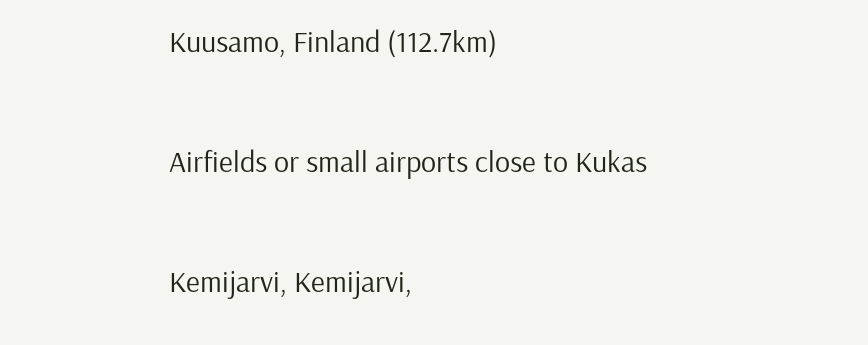Kuusamo, Finland (112.7km)

Airfields or small airports close to Kukas

Kemijarvi, Kemijarvi,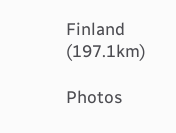Finland (197.1km)

Photos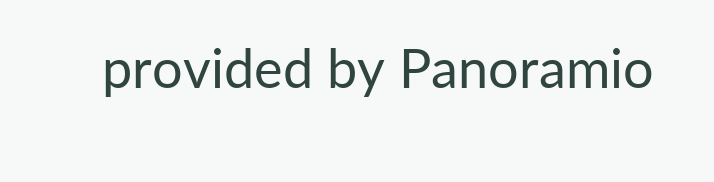provided by Panoramio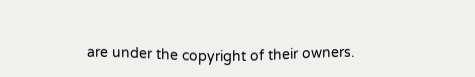are under the copyright of their owners.